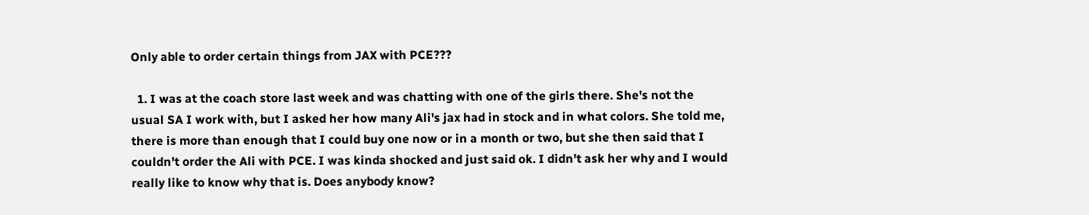Only able to order certain things from JAX with PCE???

  1. I was at the coach store last week and was chatting with one of the girls there. She's not the usual SA I work with, but I asked her how many Ali's jax had in stock and in what colors. She told me, there is more than enough that I could buy one now or in a month or two, but she then said that I couldn't order the Ali with PCE. I was kinda shocked and just said ok. I didn't ask her why and I would really like to know why that is. Does anybody know?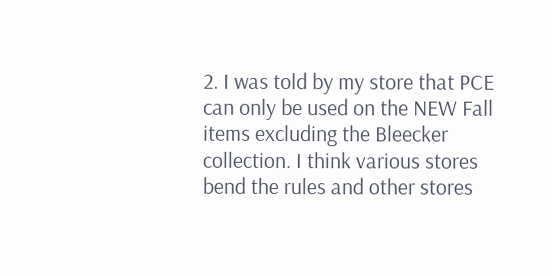2. I was told by my store that PCE can only be used on the NEW Fall items excluding the Bleecker collection. I think various stores bend the rules and other stores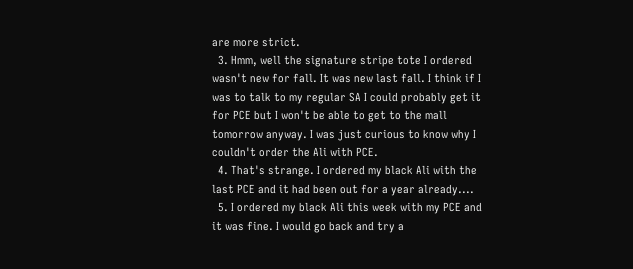are more strict.
  3. Hmm, well the signature stripe tote I ordered wasn't new for fall. It was new last fall. I think if I was to talk to my regular SA I could probably get it for PCE but I won't be able to get to the mall tomorrow anyway. I was just curious to know why I couldn't order the Ali with PCE.
  4. That's strange. I ordered my black Ali with the last PCE and it had been out for a year already....
  5. I ordered my black Ali this week with my PCE and it was fine. I would go back and try a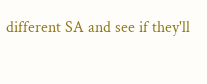different SA and see if they'll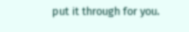put it through for you.